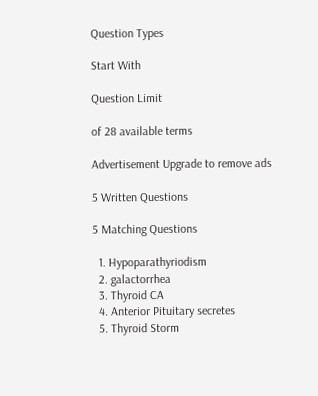Question Types

Start With

Question Limit

of 28 available terms

Advertisement Upgrade to remove ads

5 Written Questions

5 Matching Questions

  1. Hypoparathyriodism
  2. galactorrhea
  3. Thyroid CA
  4. Anterior Pituitary secretes
  5. Thyroid Storm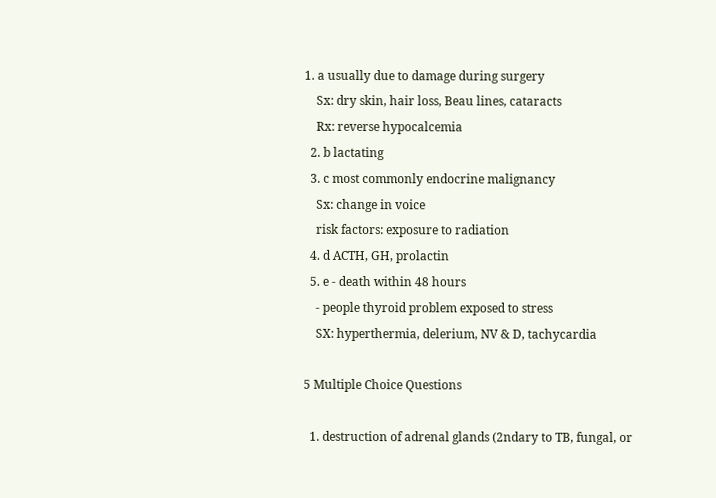1. a usually due to damage during surgery
    Sx: dry skin, hair loss, Beau lines, cataracts
    Rx: reverse hypocalcemia
  2. b lactating
  3. c most commonly endocrine malignancy
    Sx: change in voice
    risk factors: exposure to radiation
  4. d ACTH, GH, prolactin
  5. e - death within 48 hours
    - people thyroid problem exposed to stress
    SX: hyperthermia, delerium, NV & D, tachycardia

5 Multiple Choice Questions

  1. destruction of adrenal glands (2ndary to TB, fungal, or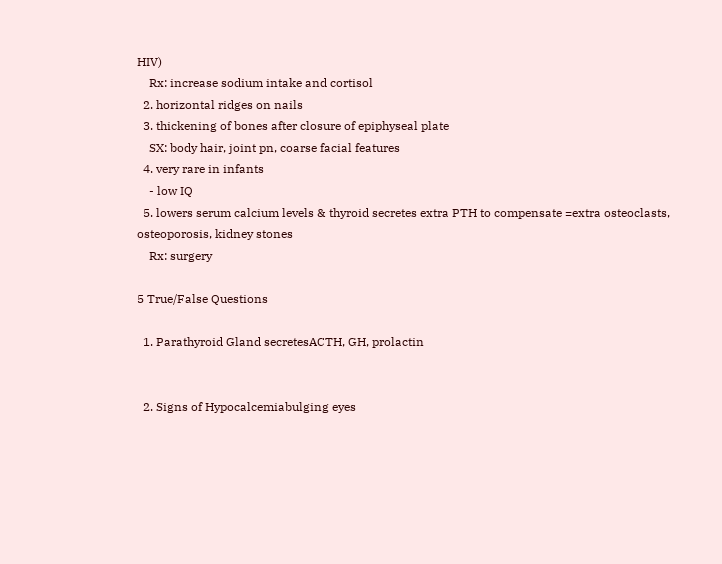HIV)
    Rx: increase sodium intake and cortisol
  2. horizontal ridges on nails
  3. thickening of bones after closure of epiphyseal plate
    SX: body hair, joint pn, coarse facial features
  4. very rare in infants
    - low IQ
  5. lowers serum calcium levels & thyroid secretes extra PTH to compensate =extra osteoclasts, osteoporosis, kidney stones
    Rx: surgery

5 True/False Questions

  1. Parathyroid Gland secretesACTH, GH, prolactin


  2. Signs of Hypocalcemiabulging eyes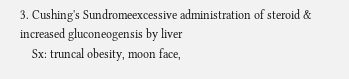3. Cushing's Sundromeexcessive administration of steroid & increased gluconeogensis by liver
    Sx: truncal obesity, moon face,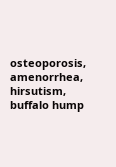osteoporosis, amenorrhea, hirsutism, buffalo hump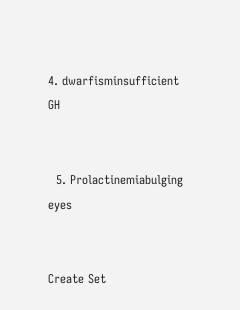4. dwarfisminsufficient GH


  5. Prolactinemiabulging eyes


Create Set